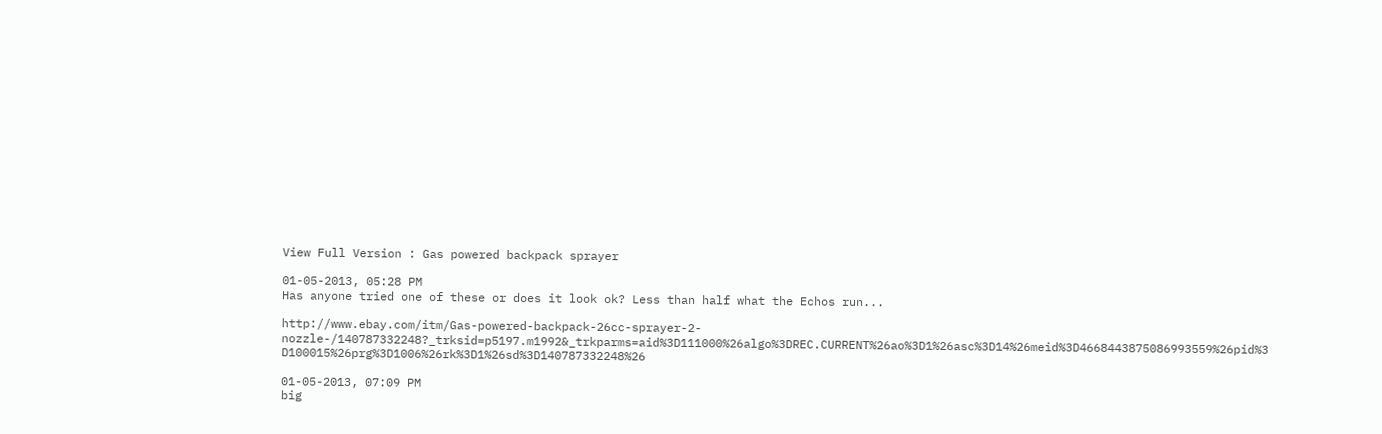View Full Version : Gas powered backpack sprayer

01-05-2013, 05:28 PM
Has anyone tried one of these or does it look ok? Less than half what the Echos run...

http://www.ebay.com/itm/Gas-powered-backpack-26cc-sprayer-2-nozzle-/140787332248?_trksid=p5197.m1992&_trkparms=aid%3D111000%26algo%3DREC.CURRENT%26ao%3D1%26asc%3D14%26meid%3D4668443875086993559%26pid%3 D100015%26prg%3D1006%26rk%3D1%26sd%3D140787332248%26

01-05-2013, 07:09 PM
big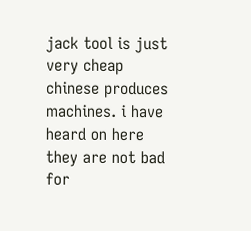jack tool is just very cheap chinese produces machines. i have heard on here they are not bad for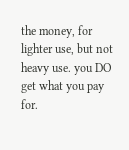the money, for lighter use, but not heavy use. you DO get what you pay for.